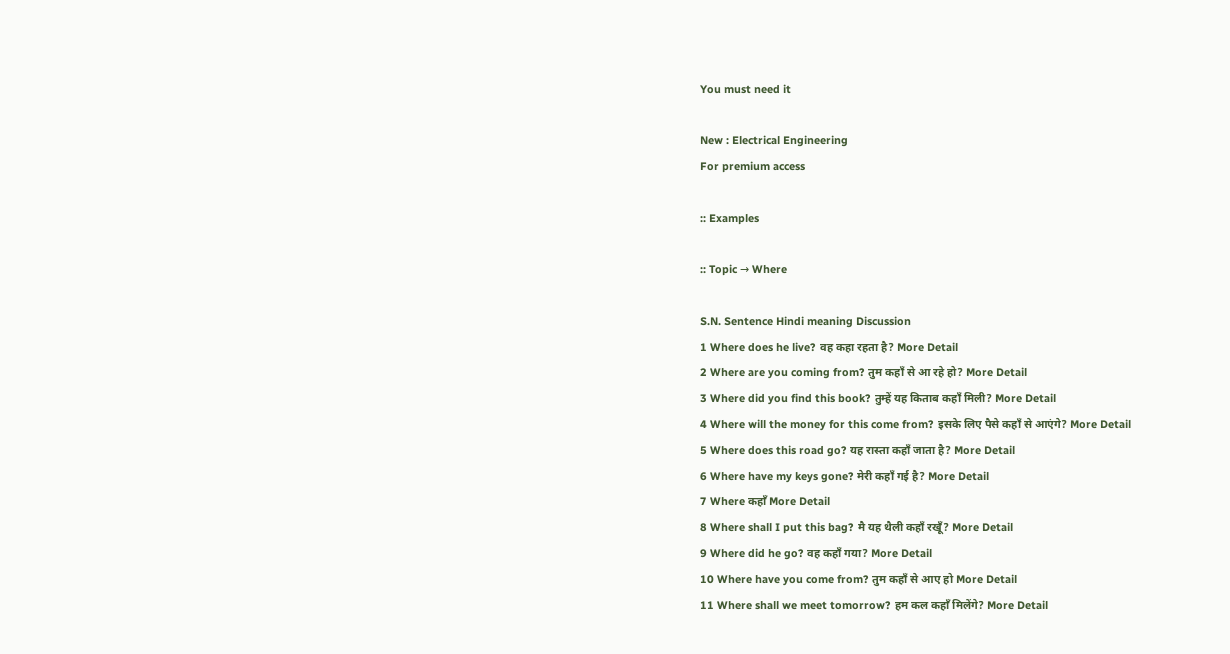You must need it

New : Electrical Engineering
For premium access

:: Examples

:: Topic → Where

S.N. Sentence Hindi meaning Discussion
1 Where does he live? वह कहा रहता है? More Detail
2 Where are you coming from? तुम कहाँ से आ रहे हो? More Detail
3 Where did you find this book? तुम्हें यह किताब कहाँ मिली? More Detail
4 Where will the money for this come from? इसके लिए पैसे कहाँ से आएंगे? More Detail
5 Where does this road go? यह रास्ता कहाँ जाता है? More Detail
6 Where have my keys gone? मेरी कहाँ गई है? More Detail
7 Where कहाँ More Detail
8 Where shall I put this bag? मै यह थैली कहाँ रखूँ? More Detail
9 Where did he go? वह कहाँ गया? More Detail
10 Where have you come from? तुम कहाँ से आए हो More Detail
11 Where shall we meet tomorrow? हम कल कहाँ मिलेंगे? More Detail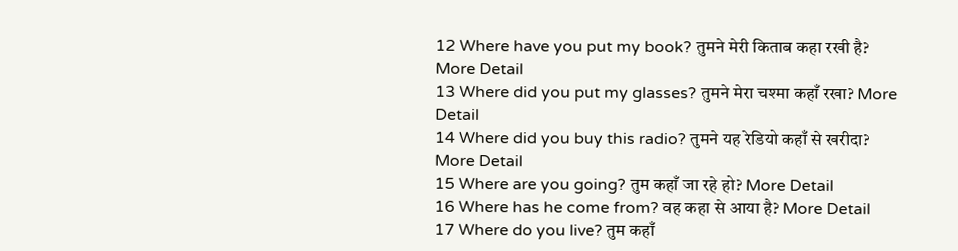12 Where have you put my book? तुमने मेरी किताब कहा रखी है? More Detail
13 Where did you put my glasses? तुमने मेरा चश्मा कहाँ रखा? More Detail
14 Where did you buy this radio? तुमने यह रेडियो कहाँ से खरीदा? More Detail
15 Where are you going? तुम कहाँ जा रहे हो? More Detail
16 Where has he come from? वह कहा से आया है? More Detail
17 Where do you live? तुम कहाँ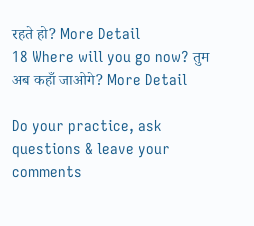रहते हो? More Detail
18 Where will you go now? तुम अब कहाँ जाओगे? More Detail

Do your practice, ask questions & leave your comments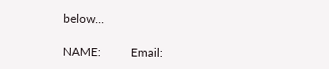below...

NAME:          Email: